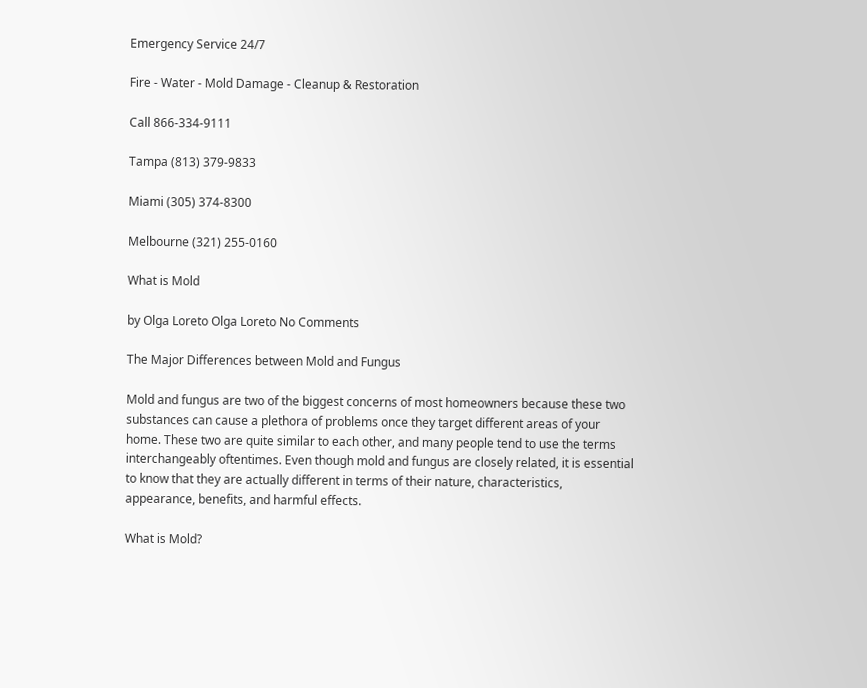Emergency Service 24/7

Fire - Water - Mold Damage - Cleanup & Restoration

Call 866-334-9111

Tampa (813) 379-9833

Miami (305) 374-8300

Melbourne (321) 255-0160

What is Mold

by Olga Loreto Olga Loreto No Comments

The Major Differences between Mold and Fungus

Mold and fungus are two of the biggest concerns of most homeowners because these two substances can cause a plethora of problems once they target different areas of your home. These two are quite similar to each other, and many people tend to use the terms interchangeably oftentimes. Even though mold and fungus are closely related, it is essential to know that they are actually different in terms of their nature, characteristics, appearance, benefits, and harmful effects.

What is Mold?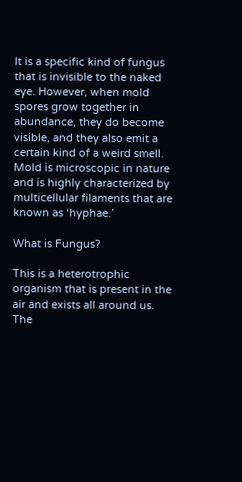It is a specific kind of fungus that is invisible to the naked eye. However, when mold spores grow together in abundance, they do become visible, and they also emit a certain kind of a weird smell. Mold is microscopic in nature and is highly characterized by multicellular filaments that are known as ‘hyphae.’

What is Fungus?

This is a heterotrophic organism that is present in the air and exists all around us. The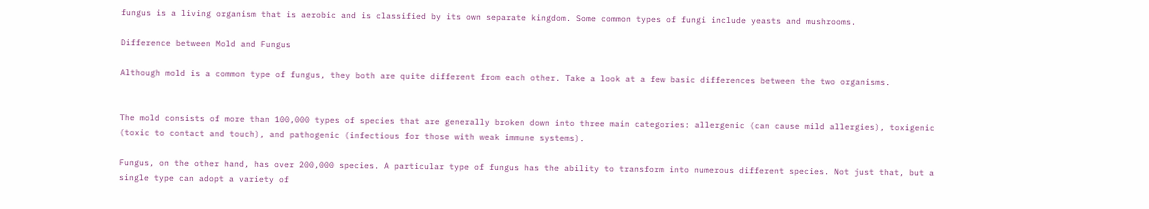fungus is a living organism that is aerobic and is classified by its own separate kingdom. Some common types of fungi include yeasts and mushrooms.

Difference between Mold and Fungus

Although mold is a common type of fungus, they both are quite different from each other. Take a look at a few basic differences between the two organisms.


The mold consists of more than 100,000 types of species that are generally broken down into three main categories: allergenic (can cause mild allergies), toxigenic (toxic to contact and touch), and pathogenic (infectious for those with weak immune systems).

Fungus, on the other hand, has over 200,000 species. A particular type of fungus has the ability to transform into numerous different species. Not just that, but a single type can adopt a variety of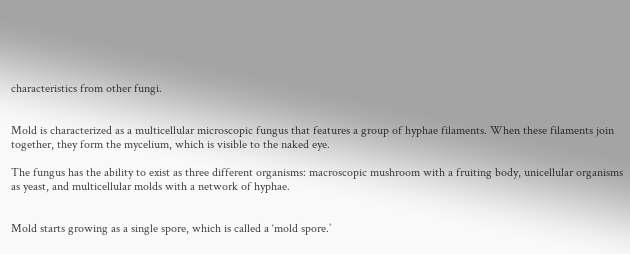characteristics from other fungi.


Mold is characterized as a multicellular microscopic fungus that features a group of hyphae filaments. When these filaments join together, they form the mycelium, which is visible to the naked eye.

The fungus has the ability to exist as three different organisms: macroscopic mushroom with a fruiting body, unicellular organisms as yeast, and multicellular molds with a network of hyphae.


Mold starts growing as a single spore, which is called a ‘mold spore.’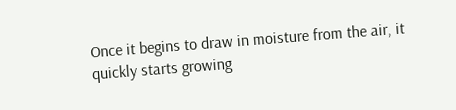Once it begins to draw in moisture from the air, it quickly starts growing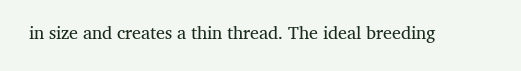in size and creates a thin thread. The ideal breeding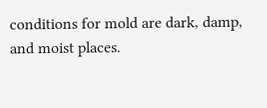conditions for mold are dark, damp, and moist places.